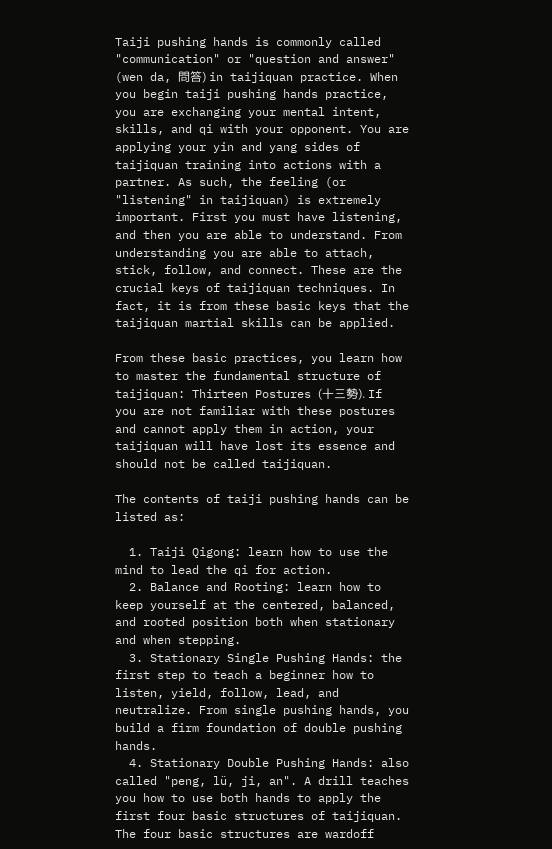Taiji pushing hands is commonly called "communication" or "question and answer" (wen da, 問答) in taijiquan practice. When you begin taiji pushing hands practice, you are exchanging your mental intent, skills, and qi with your opponent. You are applying your yin and yang sides of taijiquan training into actions with a partner. As such, the feeling (or "listening" in taijiquan) is extremely important. First you must have listening, and then you are able to understand. From understanding you are able to attach, stick, follow, and connect. These are the crucial keys of taijiquan techniques. In fact, it is from these basic keys that the taijiquan martial skills can be applied.

From these basic practices, you learn how to master the fundamental structure of taijiquan: Thirteen Postures (十三勢). If you are not familiar with these postures and cannot apply them in action, your taijiquan will have lost its essence and should not be called taijiquan.

The contents of taiji pushing hands can be listed as:

  1. Taiji Qigong: learn how to use the mind to lead the qi for action.
  2. Balance and Rooting: learn how to keep yourself at the centered, balanced, and rooted position both when stationary and when stepping.
  3. Stationary Single Pushing Hands: the first step to teach a beginner how to listen, yield, follow, lead, and neutralize. From single pushing hands, you build a firm foundation of double pushing hands.
  4. Stationary Double Pushing Hands: also called "peng, lü, ji, an". A drill teaches you how to use both hands to apply the first four basic structures of taijiquan. The four basic structures are wardoff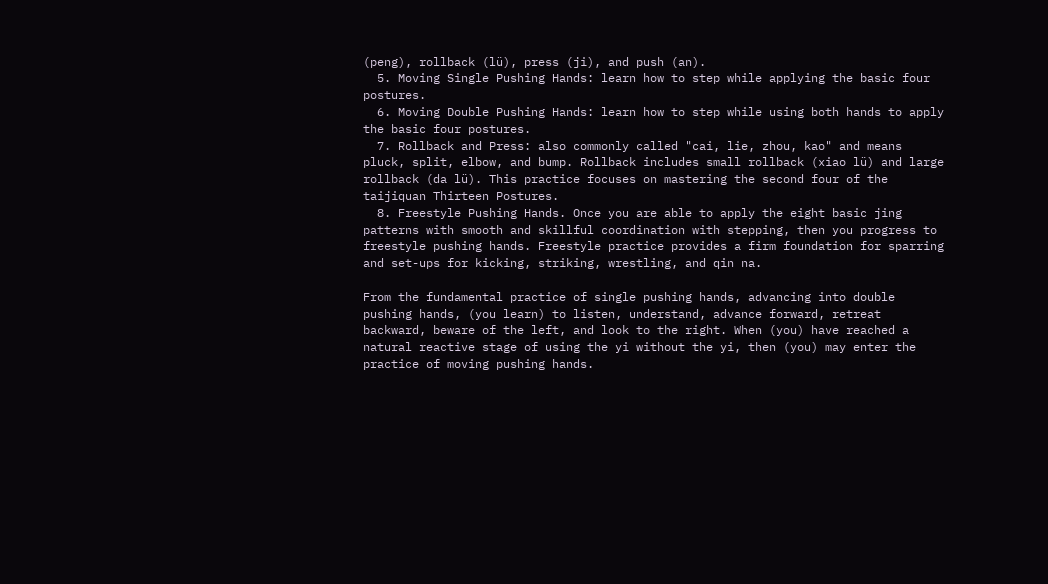(peng), rollback (lü), press (ji), and push (an).
  5. Moving Single Pushing Hands: learn how to step while applying the basic four postures.
  6. Moving Double Pushing Hands: learn how to step while using both hands to apply the basic four postures.
  7. Rollback and Press: also commonly called "cai, lie, zhou, kao" and means pluck, split, elbow, and bump. Rollback includes small rollback (xiao lü) and large rollback (da lü). This practice focuses on mastering the second four of the taijiquan Thirteen Postures.
  8. Freestyle Pushing Hands. Once you are able to apply the eight basic jing patterns with smooth and skillful coordination with stepping, then you progress to freestyle pushing hands. Freestyle practice provides a firm foundation for sparring and set-ups for kicking, striking, wrestling, and qin na.

From the fundamental practice of single pushing hands, advancing into double pushing hands, (you learn) to listen, understand, advance forward, retreat backward, beware of the left, and look to the right. When (you) have reached a natural reactive stage of using the yi without the yi, then (you) may enter the practice of moving pushing hands.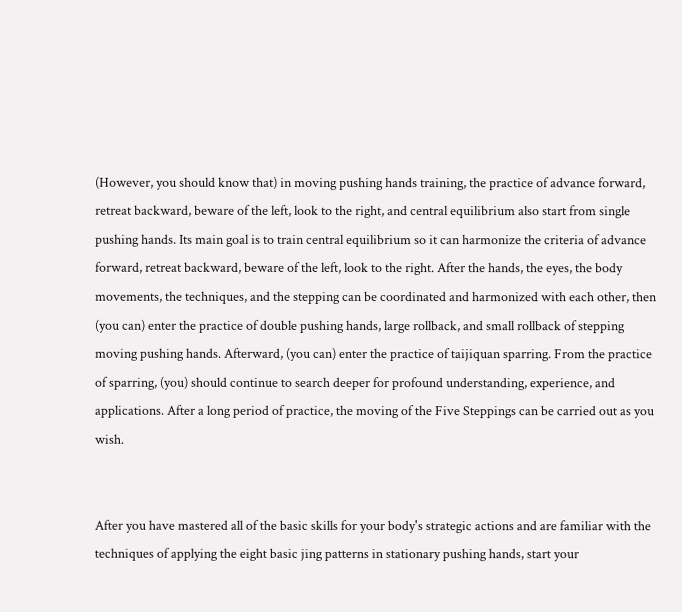(However, you should know that) in moving pushing hands training, the practice of advance forward, retreat backward, beware of the left, look to the right, and central equilibrium also start from single pushing hands. Its main goal is to train central equilibrium so it can harmonize the criteria of advance forward, retreat backward, beware of the left, look to the right. After the hands, the eyes, the body movements, the techniques, and the stepping can be coordinated and harmonized with each other, then (you can) enter the practice of double pushing hands, large rollback, and small rollback of stepping moving pushing hands. Afterward, (you can) enter the practice of taijiquan sparring. From the practice of sparring, (you) should continue to search deeper for profound understanding, experience, and applications. After a long period of practice, the moving of the Five Steppings can be carried out as you wish.


After you have mastered all of the basic skills for your body's strategic actions and are familiar with the techniques of applying the eight basic jing patterns in stationary pushing hands, start your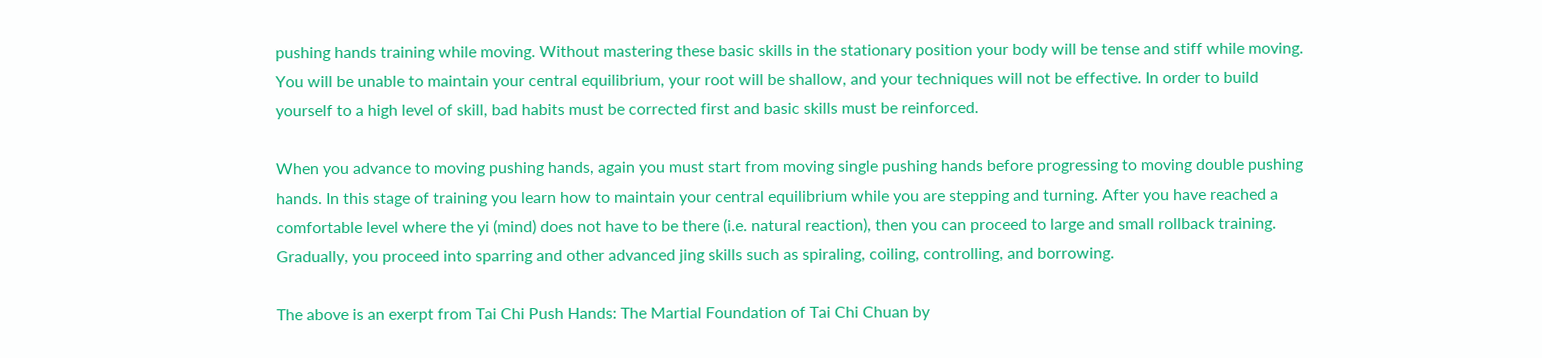pushing hands training while moving. Without mastering these basic skills in the stationary position your body will be tense and stiff while moving. You will be unable to maintain your central equilibrium, your root will be shallow, and your techniques will not be effective. In order to build yourself to a high level of skill, bad habits must be corrected first and basic skills must be reinforced.

When you advance to moving pushing hands, again you must start from moving single pushing hands before progressing to moving double pushing hands. In this stage of training you learn how to maintain your central equilibrium while you are stepping and turning. After you have reached a comfortable level where the yi (mind) does not have to be there (i.e. natural reaction), then you can proceed to large and small rollback training. Gradually, you proceed into sparring and other advanced jing skills such as spiraling, coiling, controlling, and borrowing.

The above is an exerpt from Tai Chi Push Hands: The Martial Foundation of Tai Chi Chuan by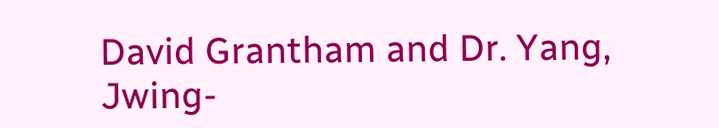David Grantham and Dr. Yang, Jwing-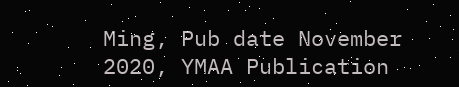Ming, Pub date November 2020, YMAA Publication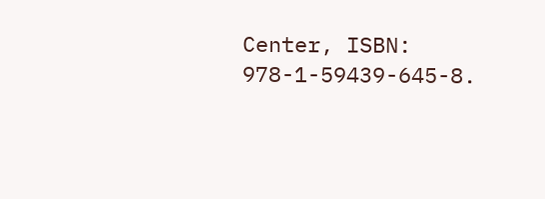Center, ISBN: 978-1-59439-645-8.